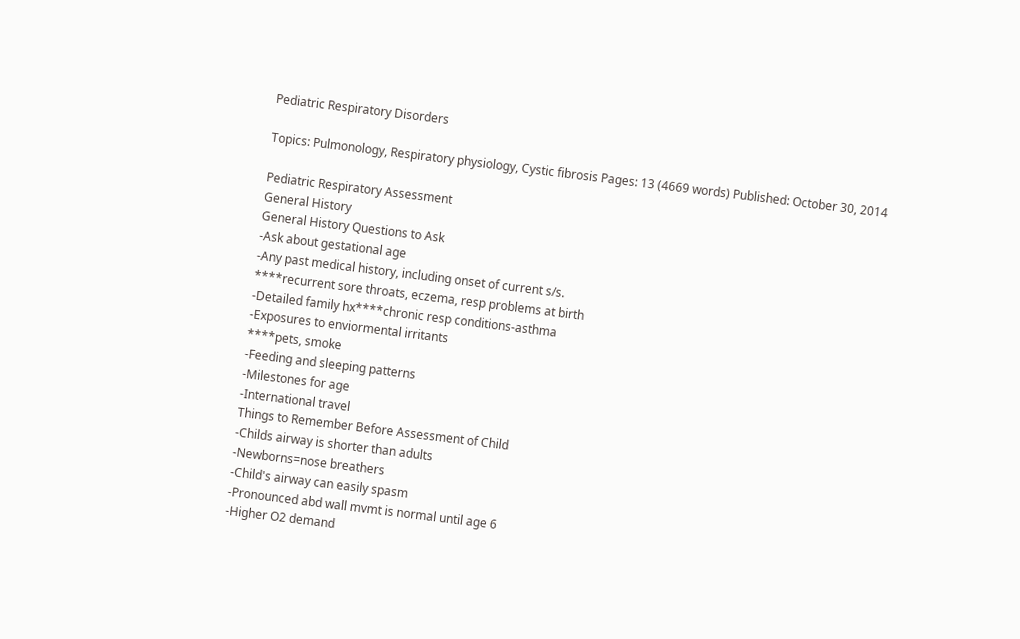Pediatric Respiratory Disorders

Topics: Pulmonology, Respiratory physiology, Cystic fibrosis Pages: 13 (4669 words) Published: October 30, 2014

Pediatric Respiratory Assessment
General History
General History Questions to Ask
-Ask about gestational age
-Any past medical history, including onset of current s/s.
****recurrent sore throats, eczema, resp problems at birth
-Detailed family hx****chronic resp conditions-asthma
-Exposures to enviormental irritants
****pets, smoke
-Feeding and sleeping patterns
-Milestones for age
-International travel
Things to Remember Before Assessment of Child
-Childs airway is shorter than adults
-Newborns=nose breathers
-Child's airway can easily spasm
-Pronounced abd wall mvmt is normal until age 6
-Higher O2 demand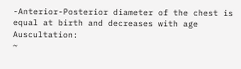-Anterior-Posterior diameter of the chest is equal at birth and decreases with age Auscultation:
~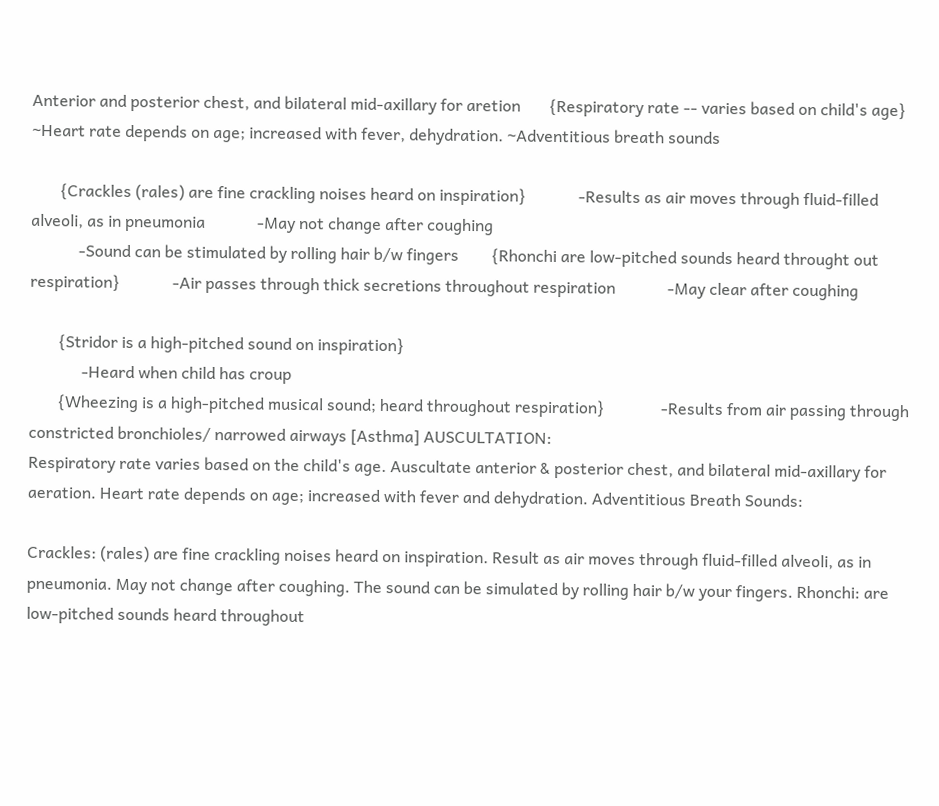Anterior and posterior chest, and bilateral mid-axillary for aretion       {Respiratory rate -- varies based on child's age} ~Heart rate depends on age; increased with fever, dehydration. ~Adventitious breath sounds

       {Crackles (rales) are fine crackling noises heard on inspiration}             -Results as air moves through fluid-filled alveoli, as in pneumonia             -May not change after coughing
            -Sound can be stimulated by rolling hair b/w fingers        {Rhonchi are low-pitched sounds heard throught out respiration}             -Air passes through thick secretions throughout respiration             -May clear after coughing

       {Stridor is a high-pitched sound on inspiration}
             -Heard when child has croup
       {Wheezing is a high-pitched musical sound; heard throughout respiration}              -Results from air passing through constricted bronchioles/ narrowed airways [Asthma] AUSCULTATION:
Respiratory rate varies based on the child's age. Auscultate anterior & posterior chest, and bilateral mid-axillary for aeration. Heart rate depends on age; increased with fever and dehydration. Adventitious Breath Sounds:

Crackles: (rales) are fine crackling noises heard on inspiration. Result as air moves through fluid-filled alveoli, as in pneumonia. May not change after coughing. The sound can be simulated by rolling hair b/w your fingers. Rhonchi: are low-pitched sounds heard throughout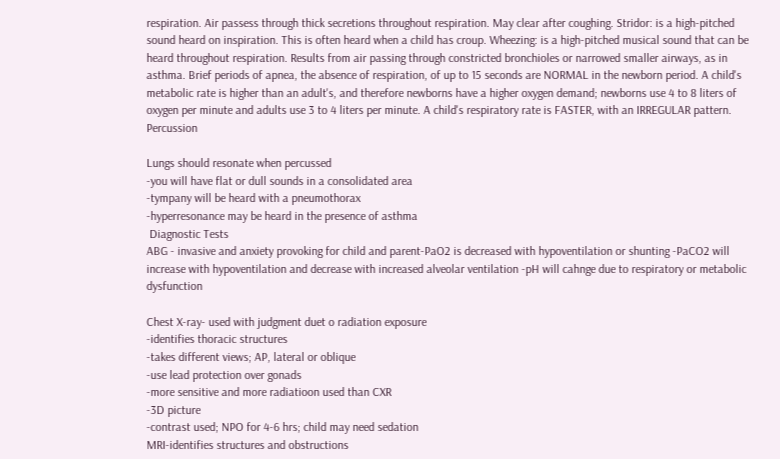respiration. Air passess through thick secretions throughout respiration. May clear after coughing. Stridor: is a high-pitched sound heard on inspiration. This is often heard when a child has croup. Wheezing: is a high-pitched musical sound that can be heard throughout respiration. Results from air passing through constricted bronchioles or narrowed smaller airways, as in asthma. Brief periods of apnea, the absence of respiration, of up to 15 seconds are NORMAL in the newborn period. A child's metabolic rate is higher than an adult's, and therefore newborns have a higher oxygen demand; newborns use 4 to 8 liters of oxygen per minute and adults use 3 to 4 liters per minute. A child's respiratory rate is FASTER, with an IRREGULAR pattern. Percussion

Lungs should resonate when percussed
-you will have flat or dull sounds in a consolidated area
-tympany will be heard with a pneumothorax
-hyperresonance may be heard in the presence of asthma
 Diagnostic Tests
ABG - invasive and anxiety provoking for child and parent-PaO2 is decreased with hypoventilation or shunting -PaCO2 will increase with hypoventilation and decrease with increased alveolar ventilation -pH will cahnge due to respiratory or metabolic dysfunction

Chest X-ray- used with judgment duet o radiation exposure
-identifies thoracic structures
-takes different views; AP, lateral or oblique
-use lead protection over gonads
-more sensitive and more radiatioon used than CXR
-3D picture
-contrast used; NPO for 4-6 hrs; child may need sedation
MRI-identifies structures and obstructions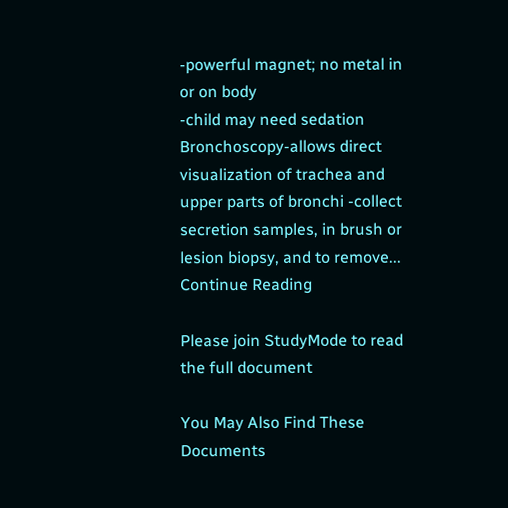-powerful magnet; no metal in or on body
-child may need sedation
Bronchoscopy-allows direct visualization of trachea and upper parts of bronchi -collect secretion samples, in brush or lesion biopsy, and to remove...
Continue Reading

Please join StudyMode to read the full document

You May Also Find These Documents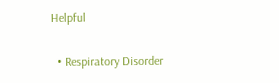Helpful

  • Respiratory Disorder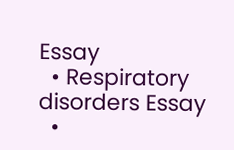Essay
  • Respiratory disorders Essay
  •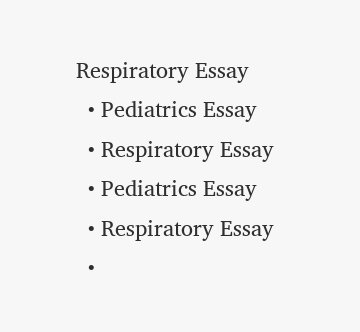Respiratory Essay
  • Pediatrics Essay
  • Respiratory Essay
  • Pediatrics Essay
  • Respiratory Essay
  •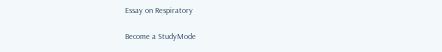Essay on Respiratory

Become a StudyMode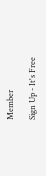Member

Sign Up - It's Free